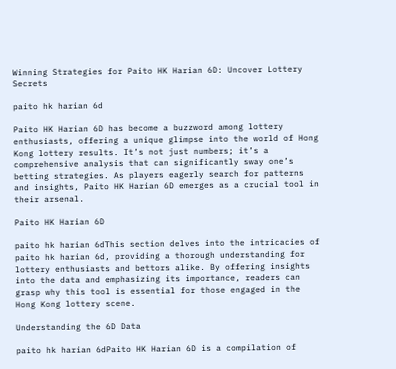Winning Strategies for Paito HK Harian 6D: Uncover Lottery Secrets

paito hk harian 6d

Paito HK Harian 6D has become a buzzword among lottery enthusiasts, offering a unique glimpse into the world of Hong Kong lottery results. It’s not just numbers; it’s a comprehensive analysis that can significantly sway one’s betting strategies. As players eagerly search for patterns and insights, Paito HK Harian 6D emerges as a crucial tool in their arsenal.

Paito HK Harian 6D

paito hk harian 6dThis section delves into the intricacies of paito hk harian 6d, providing a thorough understanding for lottery enthusiasts and bettors alike. By offering insights into the data and emphasizing its importance, readers can grasp why this tool is essential for those engaged in the Hong Kong lottery scene.

Understanding the 6D Data

paito hk harian 6dPaito HK Harian 6D is a compilation of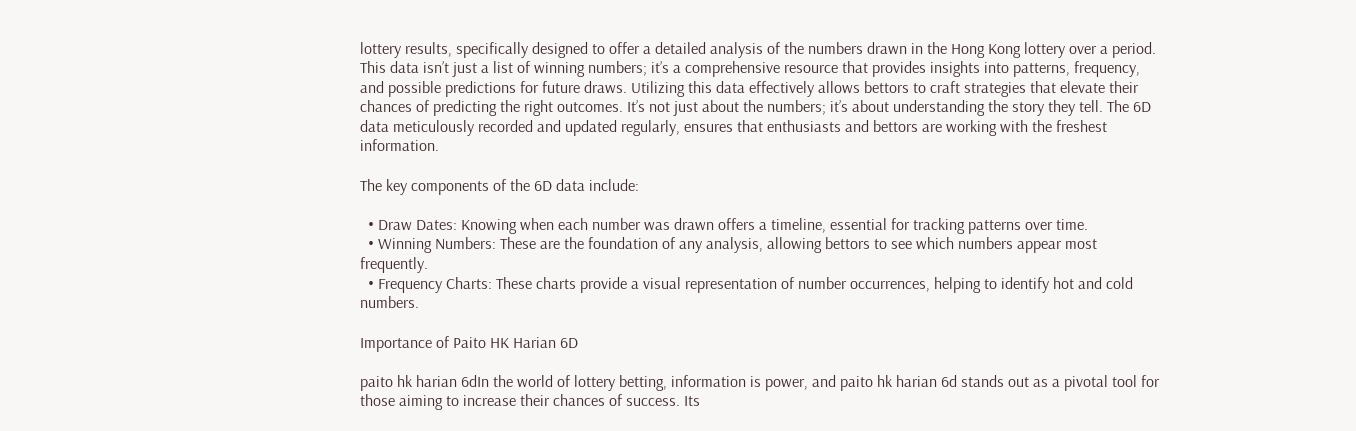lottery results, specifically designed to offer a detailed analysis of the numbers drawn in the Hong Kong lottery over a period. This data isn’t just a list of winning numbers; it’s a comprehensive resource that provides insights into patterns, frequency, and possible predictions for future draws. Utilizing this data effectively allows bettors to craft strategies that elevate their chances of predicting the right outcomes. It’s not just about the numbers; it’s about understanding the story they tell. The 6D data meticulously recorded and updated regularly, ensures that enthusiasts and bettors are working with the freshest information.

The key components of the 6D data include:

  • Draw Dates: Knowing when each number was drawn offers a timeline, essential for tracking patterns over time.
  • Winning Numbers: These are the foundation of any analysis, allowing bettors to see which numbers appear most frequently.
  • Frequency Charts: These charts provide a visual representation of number occurrences, helping to identify hot and cold numbers.

Importance of Paito HK Harian 6D

paito hk harian 6dIn the world of lottery betting, information is power, and paito hk harian 6d stands out as a pivotal tool for those aiming to increase their chances of success. Its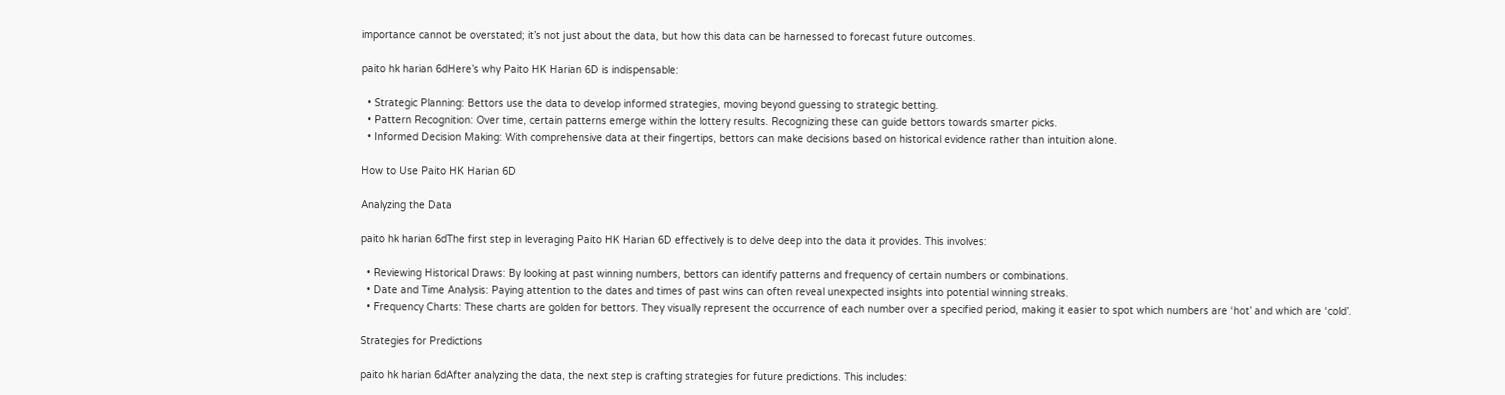importance cannot be overstated; it’s not just about the data, but how this data can be harnessed to forecast future outcomes.

paito hk harian 6dHere’s why Paito HK Harian 6D is indispensable:

  • Strategic Planning: Bettors use the data to develop informed strategies, moving beyond guessing to strategic betting.
  • Pattern Recognition: Over time, certain patterns emerge within the lottery results. Recognizing these can guide bettors towards smarter picks.
  • Informed Decision Making: With comprehensive data at their fingertips, bettors can make decisions based on historical evidence rather than intuition alone.

How to Use Paito HK Harian 6D

Analyzing the Data

paito hk harian 6dThe first step in leveraging Paito HK Harian 6D effectively is to delve deep into the data it provides. This involves:

  • Reviewing Historical Draws: By looking at past winning numbers, bettors can identify patterns and frequency of certain numbers or combinations.
  • Date and Time Analysis: Paying attention to the dates and times of past wins can often reveal unexpected insights into potential winning streaks.
  • Frequency Charts: These charts are golden for bettors. They visually represent the occurrence of each number over a specified period, making it easier to spot which numbers are ‘hot’ and which are ‘cold’.

Strategies for Predictions

paito hk harian 6dAfter analyzing the data, the next step is crafting strategies for future predictions. This includes: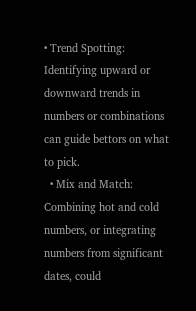• Trend Spotting: Identifying upward or downward trends in numbers or combinations can guide bettors on what to pick.
  • Mix and Match: Combining hot and cold numbers, or integrating numbers from significant dates, could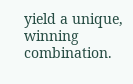yield a unique, winning combination.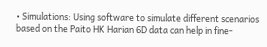• Simulations: Using software to simulate different scenarios based on the Paito HK Harian 6D data can help in fine-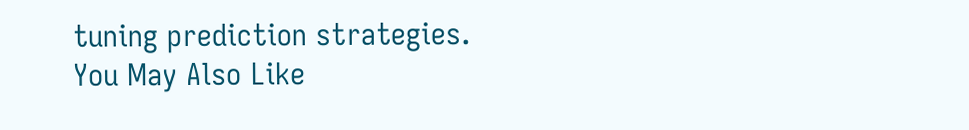tuning prediction strategies.
You May Also Like